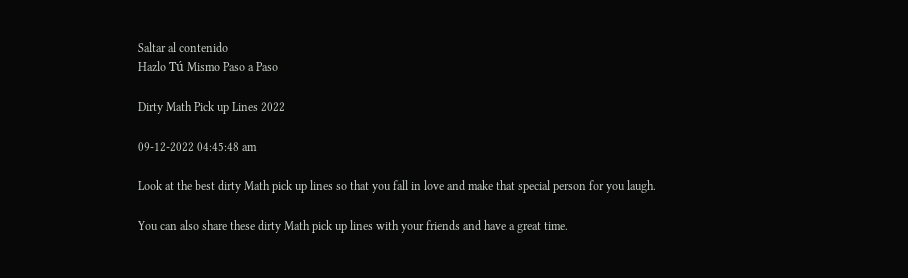Saltar al contenido
Hazlo Tú Mismo Paso a Paso

Dirty Math Pick up Lines 2022

09-12-2022 04:45:48 am

Look at the best dirty Math pick up lines so that you fall in love and make that special person for you laugh.

You can also share these dirty Math pick up lines with your friends and have a great time.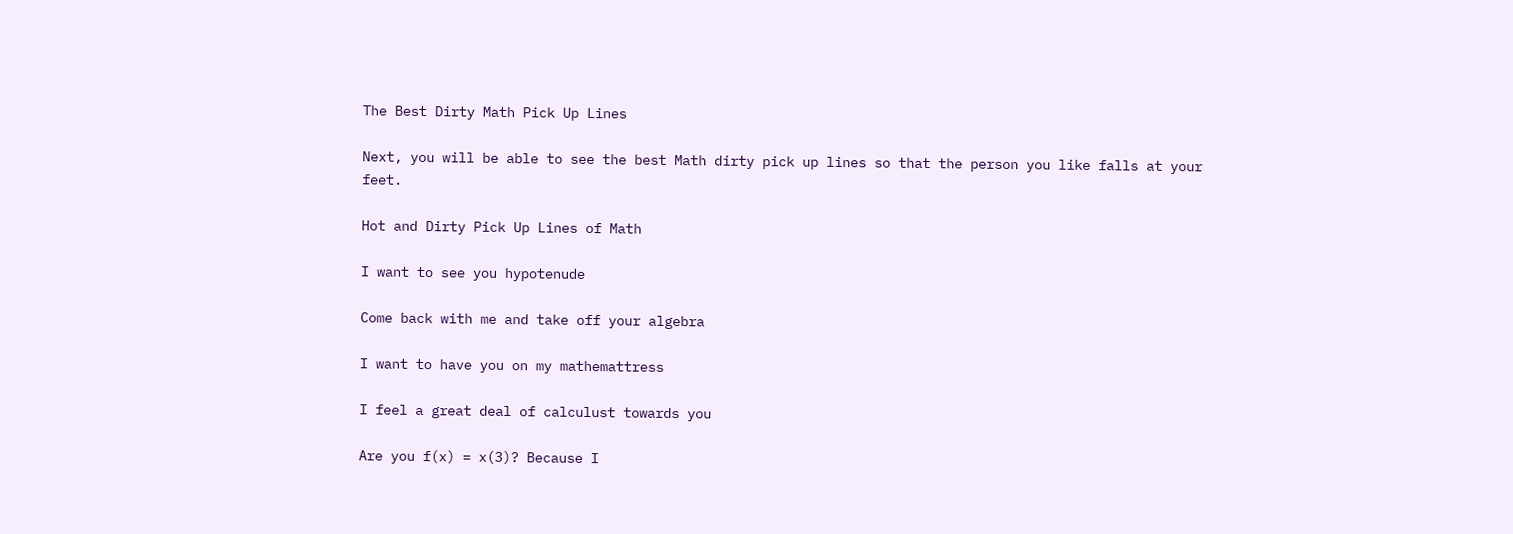The Best Dirty Math Pick Up Lines

Next, you will be able to see the best Math dirty pick up lines so that the person you like falls at your feet.

Hot and Dirty Pick Up Lines of Math

I want to see you hypotenude

Come back with me and take off your algebra

I want to have you on my mathemattress

I feel a great deal of calculust towards you

Are you f(x) = x(3)? Because I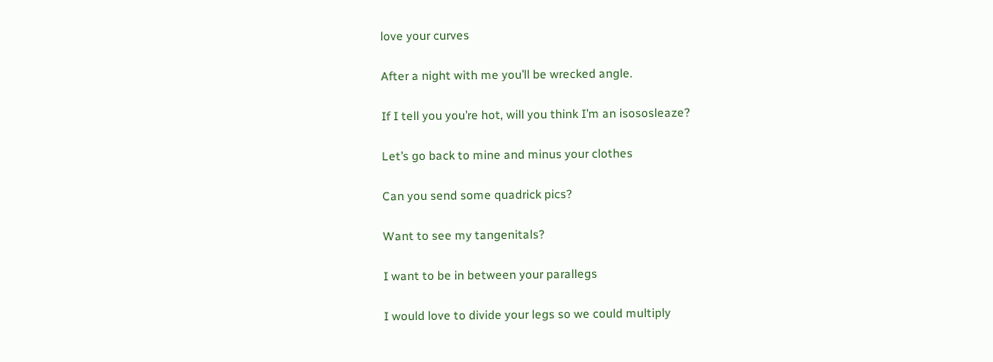love your curves

After a night with me you’ll be wrecked angle.

If I tell you you’re hot, will you think I’m an isososleaze?

Let’s go back to mine and minus your clothes

Can you send some quadrick pics?

Want to see my tangenitals?

I want to be in between your parallegs

I would love to divide your legs so we could multiply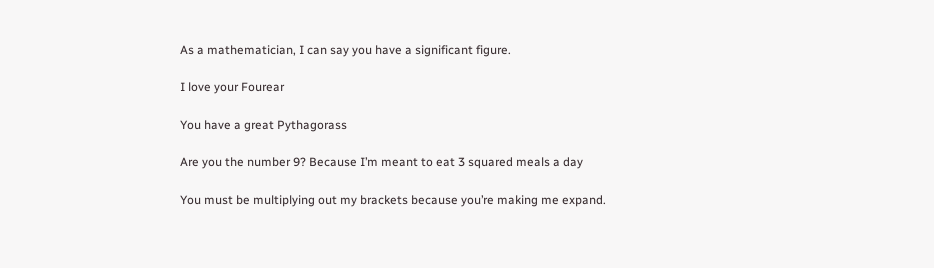As a mathematician, I can say you have a significant figure.

I love your Fourear

You have a great Pythagorass

Are you the number 9? Because I’m meant to eat 3 squared meals a day

You must be multiplying out my brackets because you’re making me expand.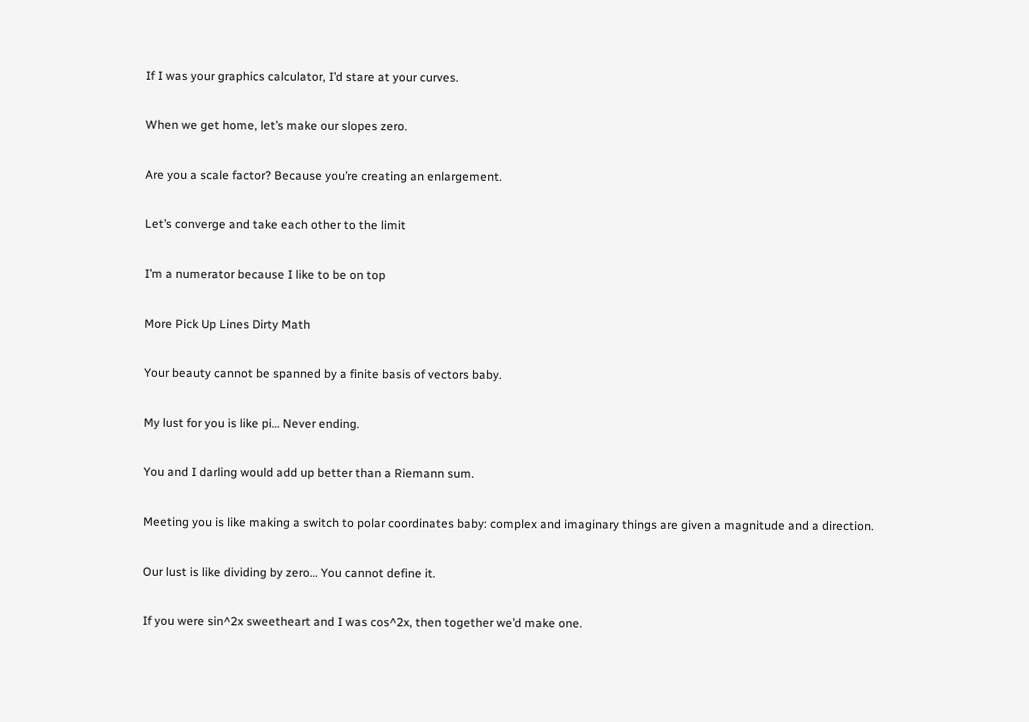If I was your graphics calculator, I’d stare at your curves.

When we get home, let’s make our slopes zero.

Are you a scale factor? Because you’re creating an enlargement.

Let’s converge and take each other to the limit

I’m a numerator because I like to be on top

More Pick Up Lines Dirty Math

Your beauty cannot be spanned by a finite basis of vectors baby.

My lust for you is like pi… Never ending.

You and I darling would add up better than a Riemann sum.

Meeting you is like making a switch to polar coordinates baby: complex and imaginary things are given a magnitude and a direction.

Our lust is like dividing by zero… You cannot define it.

If you were sin^2x sweetheart and I was cos^2x, then together we’d make one.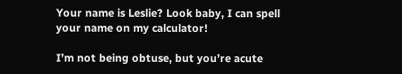Your name is Leslie? Look baby, I can spell your name on my calculator!

I’m not being obtuse, but you’re acute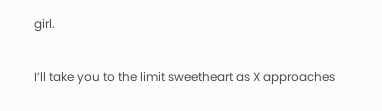girl.

I’ll take you to the limit sweetheart as X approaches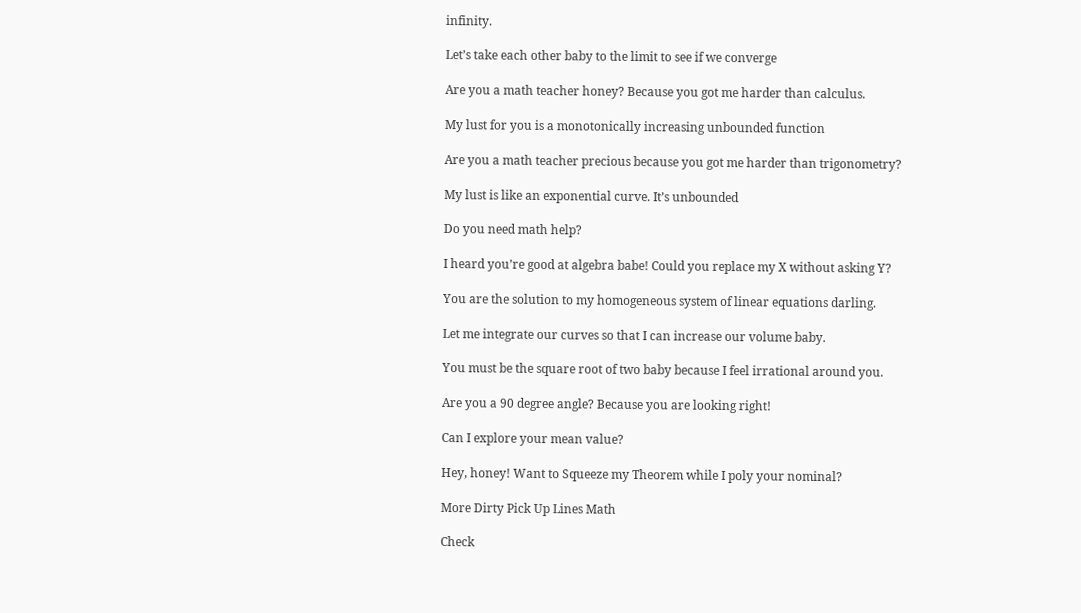infinity.

Let’s take each other baby to the limit to see if we converge

Are you a math teacher honey? Because you got me harder than calculus.

My lust for you is a monotonically increasing unbounded function

Are you a math teacher precious because you got me harder than trigonometry?

My lust is like an exponential curve. It’s unbounded

Do you need math help?

I heard you’re good at algebra babe! Could you replace my X without asking Y?

You are the solution to my homogeneous system of linear equations darling.

Let me integrate our curves so that I can increase our volume baby.

You must be the square root of two baby because I feel irrational around you.

Are you a 90 degree angle? Because you are looking right!

Can I explore your mean value?

Hey, honey! Want to Squeeze my Theorem while I poly your nominal?

More Dirty Pick Up Lines Math

Check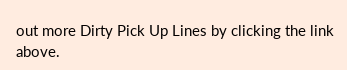out more Dirty Pick Up Lines by clicking the link above.